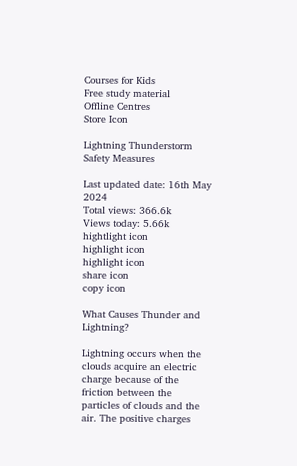Courses for Kids
Free study material
Offline Centres
Store Icon

Lightning Thunderstorm Safety Measures

Last updated date: 16th May 2024
Total views: 366.6k
Views today: 5.66k
hightlight icon
highlight icon
highlight icon
share icon
copy icon

What Causes Thunder and Lightning?

Lightning occurs when the clouds acquire an electric charge because of the friction between the particles of clouds and the air. The positive charges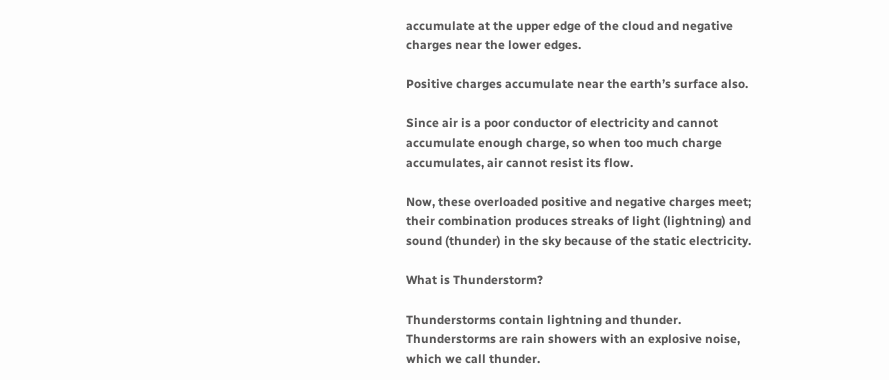accumulate at the upper edge of the cloud and negative charges near the lower edges.

Positive charges accumulate near the earth’s surface also.

Since air is a poor conductor of electricity and cannot accumulate enough charge, so when too much charge accumulates, air cannot resist its flow.

Now, these overloaded positive and negative charges meet; their combination produces streaks of light (lightning) and sound (thunder) in the sky because of the static electricity.

What is Thunderstorm?

Thunderstorms contain lightning and thunder. Thunderstorms are rain showers with an explosive noise, which we call thunder.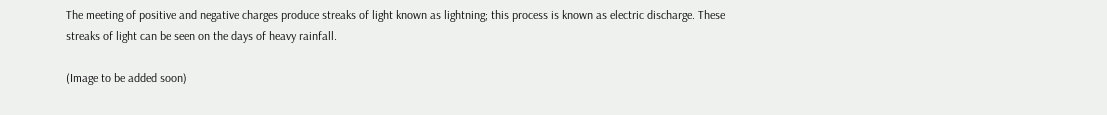The meeting of positive and negative charges produce streaks of light known as lightning; this process is known as electric discharge. These streaks of light can be seen on the days of heavy rainfall.

(Image to be added soon)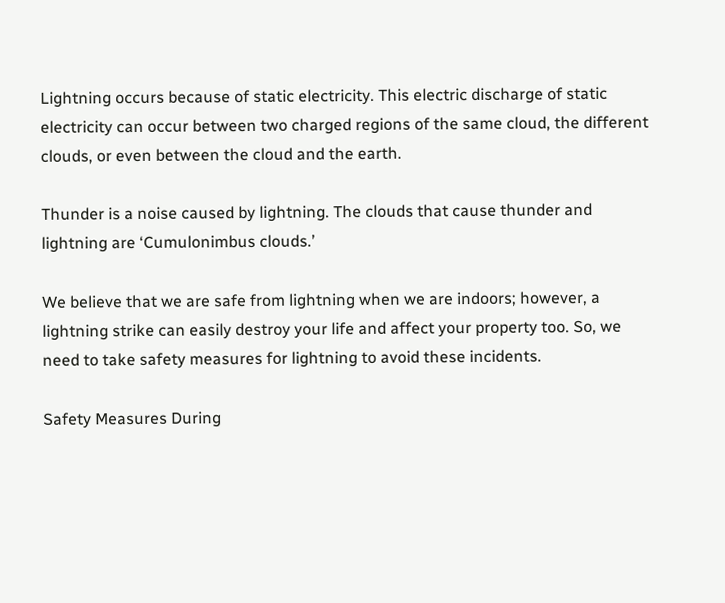Lightning occurs because of static electricity. This electric discharge of static electricity can occur between two charged regions of the same cloud, the different clouds, or even between the cloud and the earth.

Thunder is a noise caused by lightning. The clouds that cause thunder and lightning are ‘Cumulonimbus clouds.’

We believe that we are safe from lightning when we are indoors; however, a lightning strike can easily destroy your life and affect your property too. So, we need to take safety measures for lightning to avoid these incidents.

Safety Measures During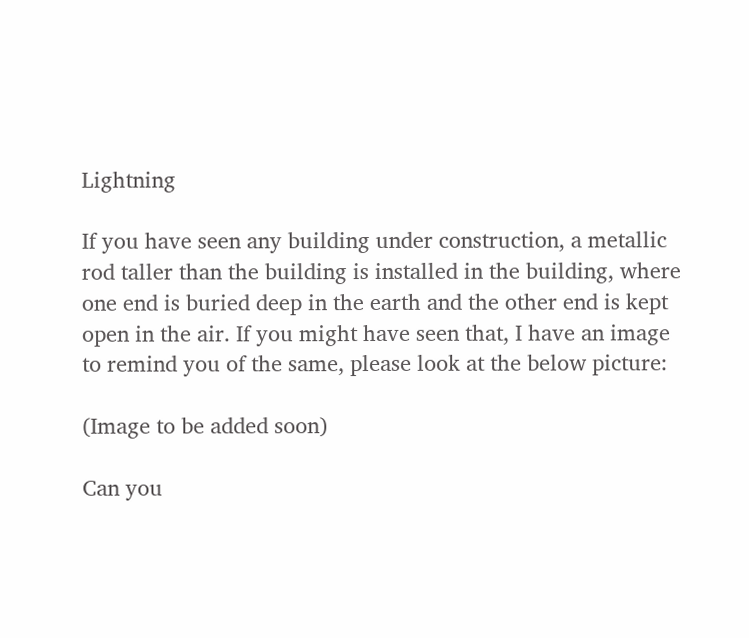Lightning

If you have seen any building under construction, a metallic rod taller than the building is installed in the building, where one end is buried deep in the earth and the other end is kept open in the air. If you might have seen that, I have an image to remind you of the same, please look at the below picture:

(Image to be added soon)

Can you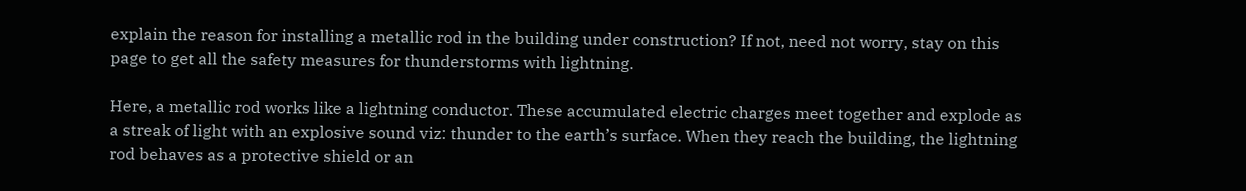explain the reason for installing a metallic rod in the building under construction? If not, need not worry, stay on this page to get all the safety measures for thunderstorms with lightning.

Here, a metallic rod works like a lightning conductor. These accumulated electric charges meet together and explode as a streak of light with an explosive sound viz: thunder to the earth’s surface. When they reach the building, the lightning rod behaves as a protective shield or an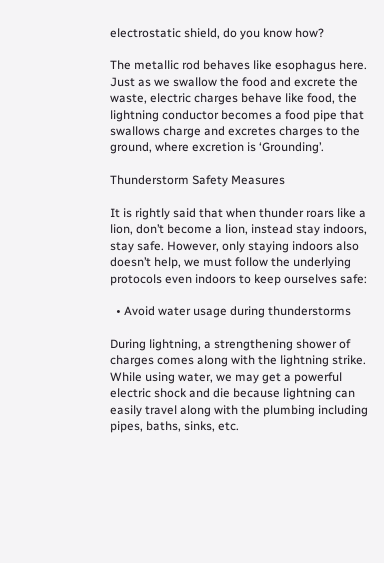electrostatic shield, do you know how?

The metallic rod behaves like esophagus here. Just as we swallow the food and excrete the waste, electric charges behave like food, the lightning conductor becomes a food pipe that swallows charge and excretes charges to the ground, where excretion is ‘Grounding’.

Thunderstorm Safety Measures

It is rightly said that when thunder roars like a lion, don’t become a lion, instead stay indoors, stay safe. However, only staying indoors also doesn’t help, we must follow the underlying protocols even indoors to keep ourselves safe:

  • Avoid water usage during thunderstorms

During lightning, a strengthening shower of charges comes along with the lightning strike. While using water, we may get a powerful electric shock and die because lightning can easily travel along with the plumbing including pipes, baths, sinks, etc.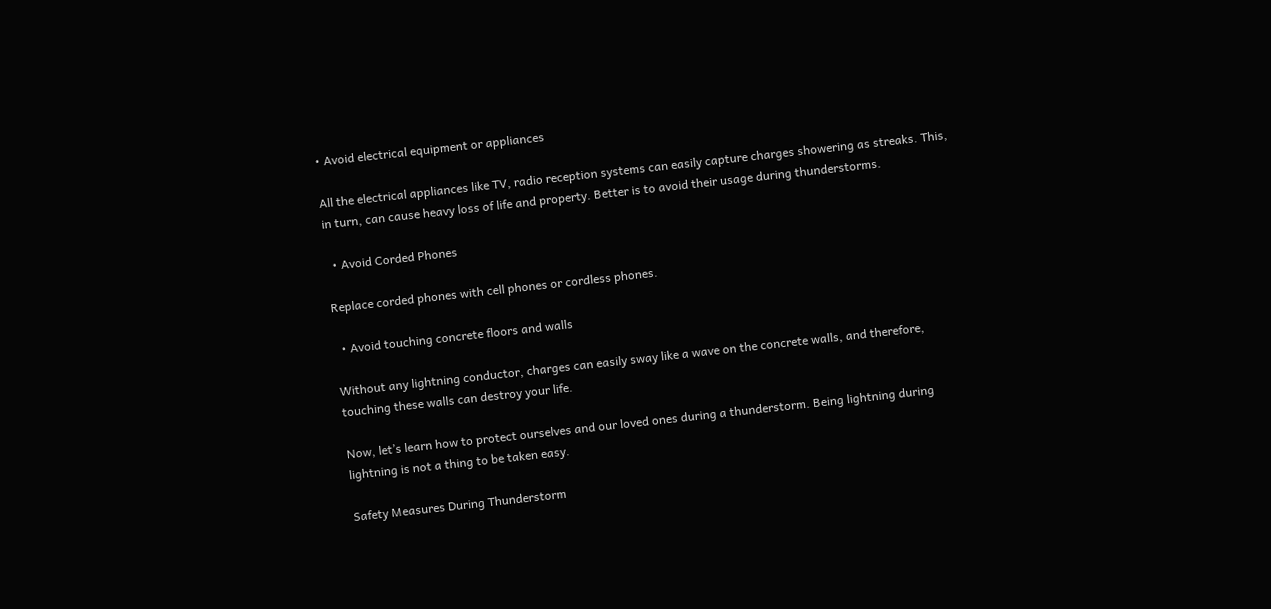• Avoid electrical equipment or appliances

All the electrical appliances like TV, radio reception systems can easily capture charges showering as streaks. This, in turn, can cause heavy loss of life and property. Better is to avoid their usage during thunderstorms.

  • Avoid Corded Phones

Replace corded phones with cell phones or cordless phones.

  • Avoid touching concrete floors and walls

Without any lightning conductor, charges can easily sway like a wave on the concrete walls, and therefore, touching these walls can destroy your life.

Now, let’s learn how to protect ourselves and our loved ones during a thunderstorm. Being lightning during lightning is not a thing to be taken easy.

Safety Measures During Thunderstorm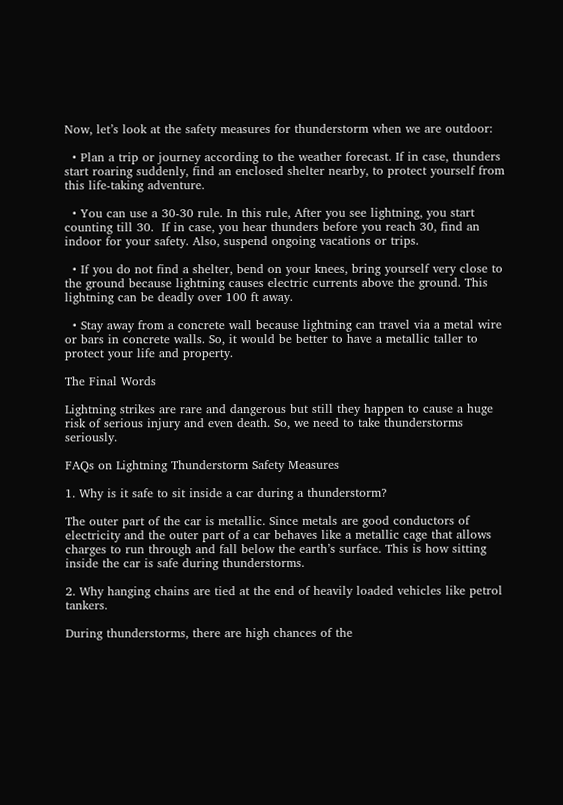Now, let’s look at the safety measures for thunderstorm when we are outdoor:

  • Plan a trip or journey according to the weather forecast. If in case, thunders start roaring suddenly, find an enclosed shelter nearby, to protect yourself from this life-taking adventure.

  • You can use a 30-30 rule. In this rule, After you see lightning, you start counting till 30.  If in case, you hear thunders before you reach 30, find an indoor for your safety. Also, suspend ongoing vacations or trips.

  • If you do not find a shelter, bend on your knees, bring yourself very close to the ground because lightning causes electric currents above the ground. This lightning can be deadly over 100 ft away.

  • Stay away from a concrete wall because lightning can travel via a metal wire or bars in concrete walls. So, it would be better to have a metallic taller to protect your life and property.

The Final Words

Lightning strikes are rare and dangerous but still they happen to cause a huge risk of serious injury and even death. So, we need to take thunderstorms seriously.

FAQs on Lightning Thunderstorm Safety Measures

1. Why is it safe to sit inside a car during a thunderstorm?

The outer part of the car is metallic. Since metals are good conductors of electricity and the outer part of a car behaves like a metallic cage that allows charges to run through and fall below the earth’s surface. This is how sitting inside the car is safe during thunderstorms.

2. Why hanging chains are tied at the end of heavily loaded vehicles like petrol tankers.

During thunderstorms, there are high chances of the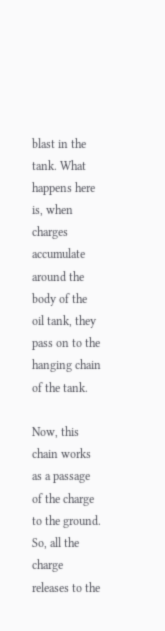blast in the tank. What happens here is, when charges accumulate around the body of the oil tank, they pass on to the hanging chain of the tank.

Now, this chain works as a passage of the charge to the ground. So, all the charge releases to the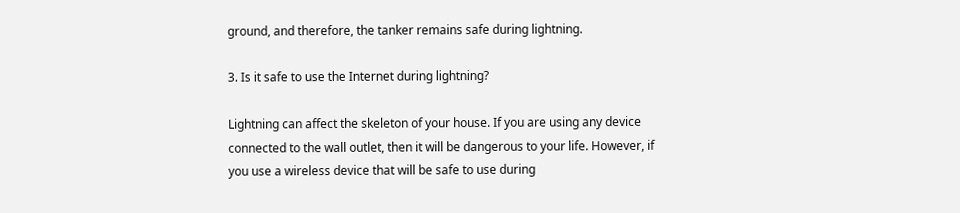ground, and therefore, the tanker remains safe during lightning.

3. Is it safe to use the Internet during lightning?

Lightning can affect the skeleton of your house. If you are using any device connected to the wall outlet, then it will be dangerous to your life. However, if you use a wireless device that will be safe to use during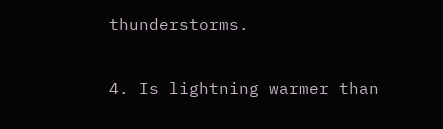thunderstorms.

4. Is lightning warmer than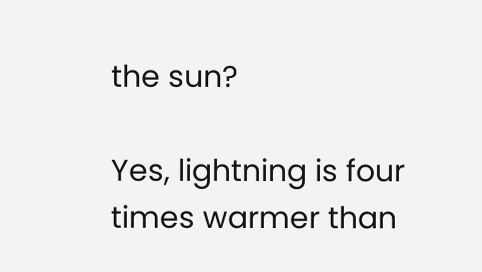the sun?

Yes, lightning is four times warmer than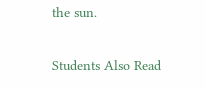the sun.

Students Also Read